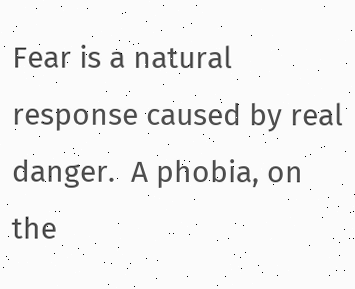Fear is a natural response caused by real danger.  A phobia, on the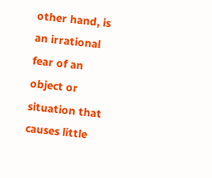other hand, is an irrational fear of an object or situation that causes little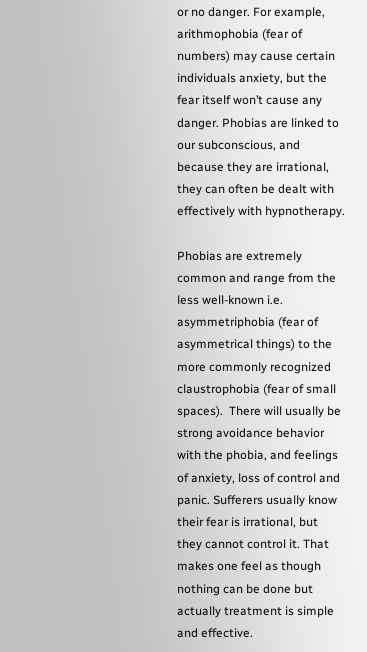or no danger. For example, arithmophobia (fear of numbers) may cause certain individuals anxiety, but the fear itself won’t cause any danger. Phobias are linked to our subconscious, and because they are irrational, they can often be dealt with effectively with hypnotherapy.

Phobias are extremely common and range from the less well-known i.e. asymmetriphobia (fear of asymmetrical things) to the more commonly recognized claustrophobia (fear of small spaces).  There will usually be strong avoidance behavior with the phobia, and feelings of anxiety, loss of control and panic. Sufferers usually know their fear is irrational, but they cannot control it. That makes one feel as though nothing can be done but actually treatment is simple and effective.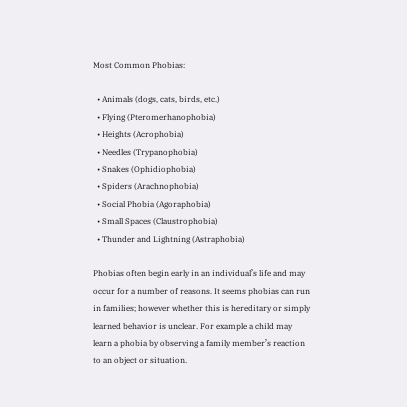Most Common Phobias:

  • Animals (dogs, cats, birds, etc.)
  • Flying (Pteromerhanophobia)
  • Heights (Acrophobia)
  • Needles (Trypanophobia)
  • Snakes (Ophidiophobia)
  • Spiders (Arachnophobia)
  • Social Phobia (Agoraphobia)
  • Small Spaces (Claustrophobia)
  • Thunder and Lightning (Astraphobia)

Phobias often begin early in an individual’s life and may occur for a number of reasons. It seems phobias can run in families; however whether this is hereditary or simply learned behavior is unclear. For example a child may learn a phobia by observing a family member’s reaction to an object or situation.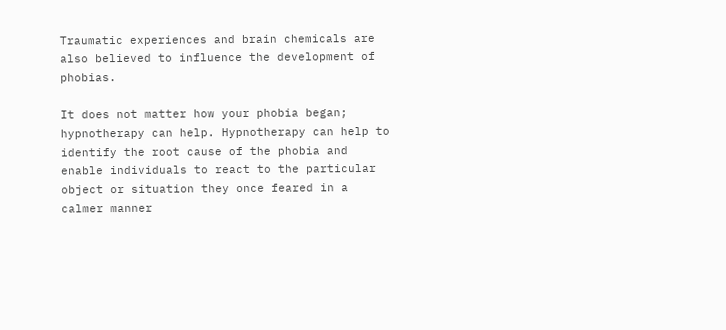Traumatic experiences and brain chemicals are also believed to influence the development of phobias.

It does not matter how your phobia began; hypnotherapy can help. Hypnotherapy can help to identify the root cause of the phobia and enable individuals to react to the particular object or situation they once feared in a calmer manner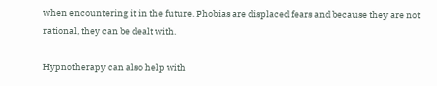when encountering it in the future. Phobias are displaced fears and because they are not rational, they can be dealt with.

Hypnotherapy can also help with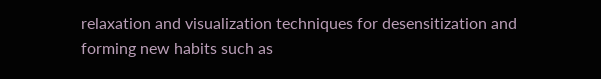relaxation and visualization techniques for desensitization and forming new habits such as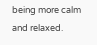being more calm and relaxed.